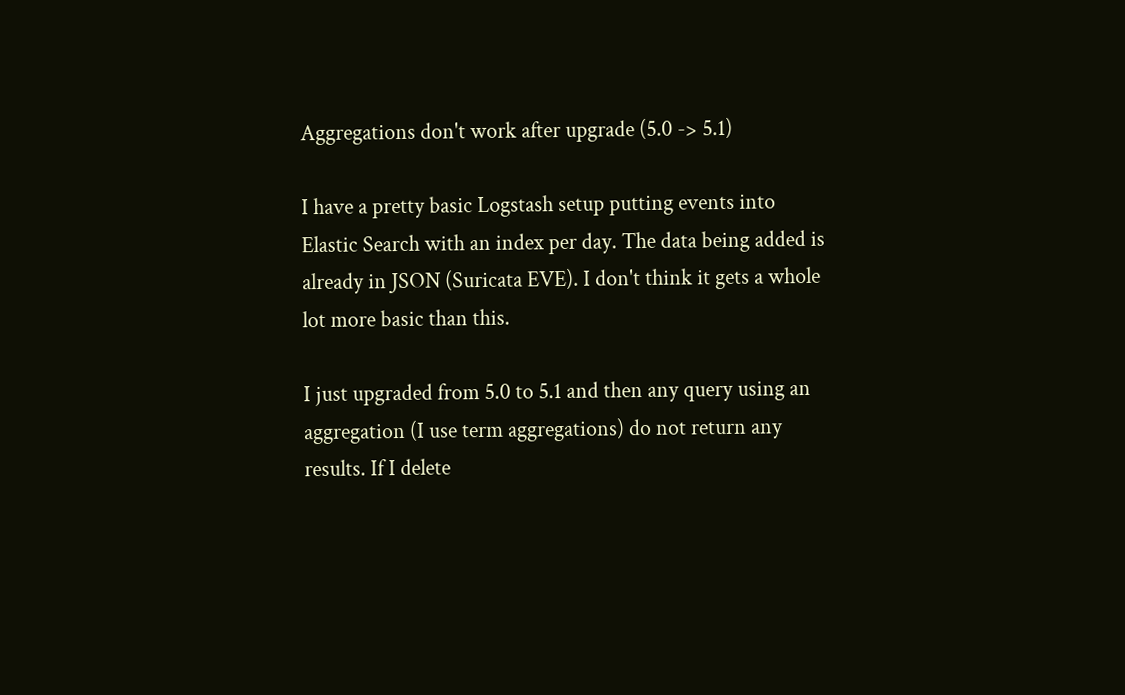Aggregations don't work after upgrade (5.0 -> 5.1)

I have a pretty basic Logstash setup putting events into Elastic Search with an index per day. The data being added is already in JSON (Suricata EVE). I don't think it gets a whole lot more basic than this.

I just upgraded from 5.0 to 5.1 and then any query using an aggregation (I use term aggregations) do not return any results. If I delete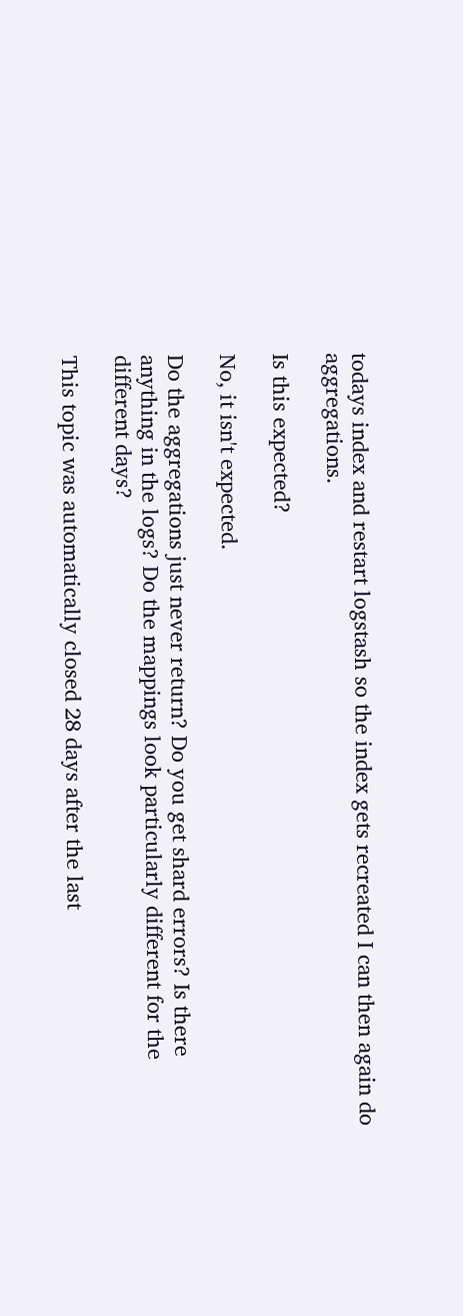todays index and restart logstash so the index gets recreated I can then again do aggregations.

Is this expected?

No, it isn't expected.

Do the aggregations just never return? Do you get shard errors? Is there anything in the logs? Do the mappings look particularly different for the different days?

This topic was automatically closed 28 days after the last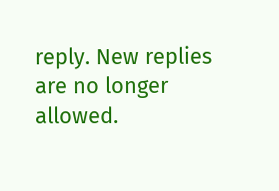reply. New replies are no longer allowed.